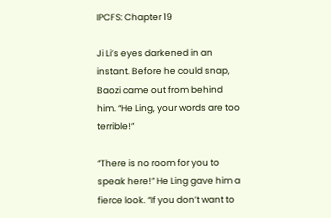IPCFS: Chapter 19

Ji Li’s eyes darkened in an instant. Before he could snap, Baozi came out from behind him. “He Ling, your words are too terrible!”

“There is no room for you to speak here!” He Ling gave him a fierce look. “If you don’t want to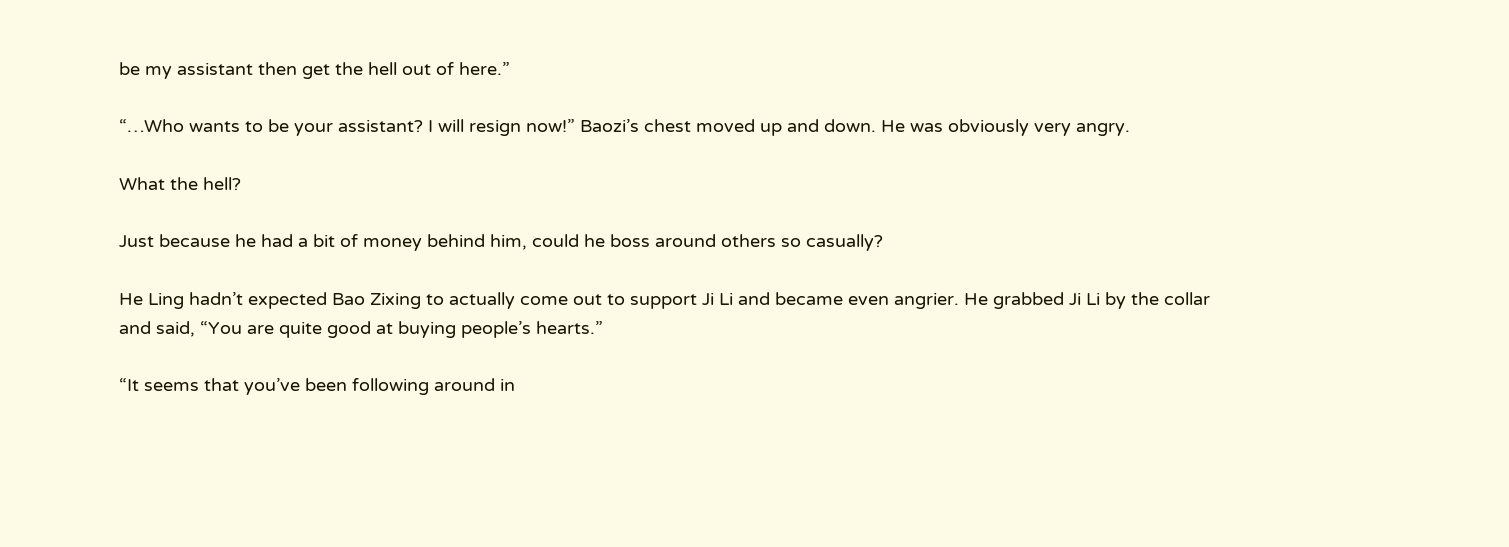be my assistant then get the hell out of here.”

“…Who wants to be your assistant? I will resign now!” Baozi’s chest moved up and down. He was obviously very angry.

What the hell?

Just because he had a bit of money behind him, could he boss around others so casually?

He Ling hadn’t expected Bao Zixing to actually come out to support Ji Li and became even angrier. He grabbed Ji Li by the collar and said, “You are quite good at buying people’s hearts.”

“It seems that you’ve been following around in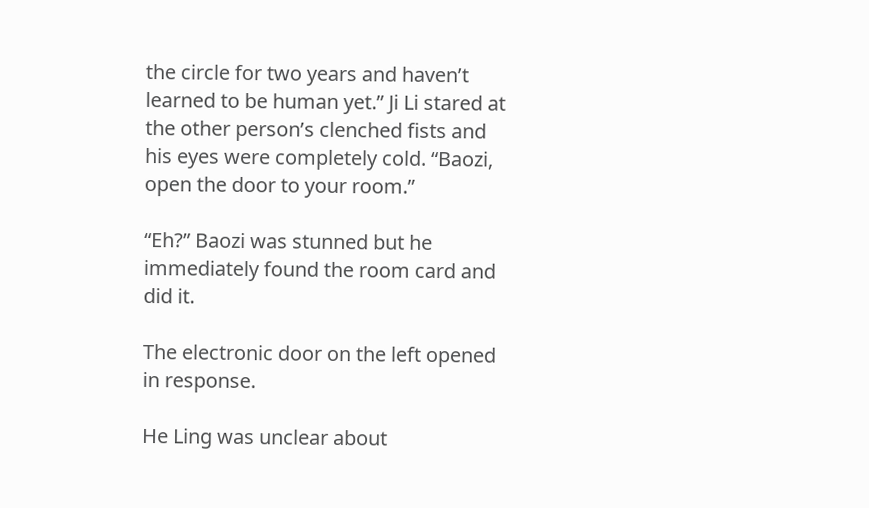the circle for two years and haven’t learned to be human yet.” Ji Li stared at the other person’s clenched fists and his eyes were completely cold. “Baozi, open the door to your room.”

“Eh?” Baozi was stunned but he immediately found the room card and did it.

The electronic door on the left opened in response.

He Ling was unclear about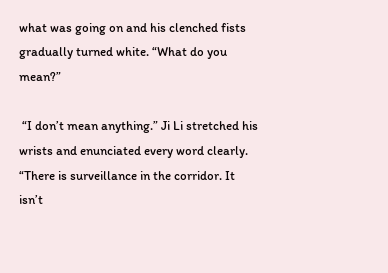what was going on and his clenched fists gradually turned white. “What do you mean?”

 “I don’t mean anything.” Ji Li stretched his wrists and enunciated every word clearly. “There is surveillance in the corridor. It isn’t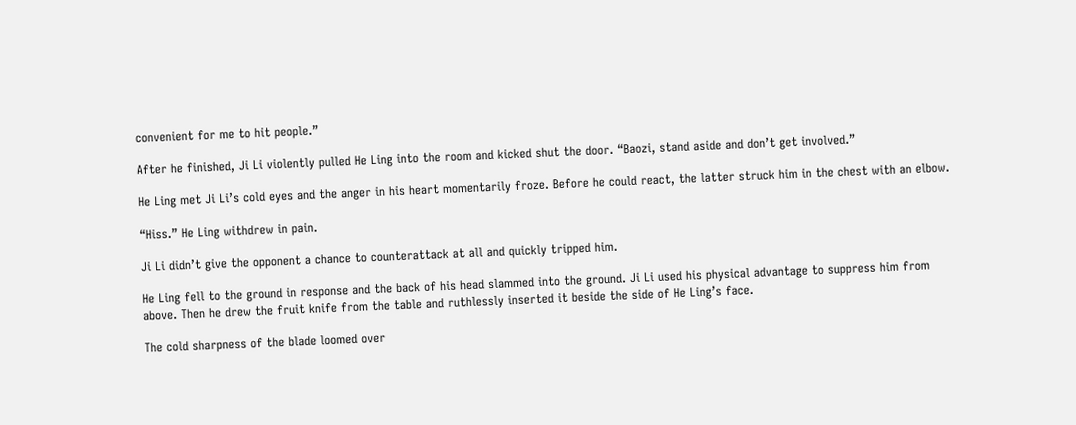convenient for me to hit people.”

After he finished, Ji Li violently pulled He Ling into the room and kicked shut the door. “Baozi, stand aside and don’t get involved.”

He Ling met Ji Li’s cold eyes and the anger in his heart momentarily froze. Before he could react, the latter struck him in the chest with an elbow.

“Hiss.” He Ling withdrew in pain.

Ji Li didn’t give the opponent a chance to counterattack at all and quickly tripped him.

He Ling fell to the ground in response and the back of his head slammed into the ground. Ji Li used his physical advantage to suppress him from above. Then he drew the fruit knife from the table and ruthlessly inserted it beside the side of He Ling’s face.

The cold sharpness of the blade loomed over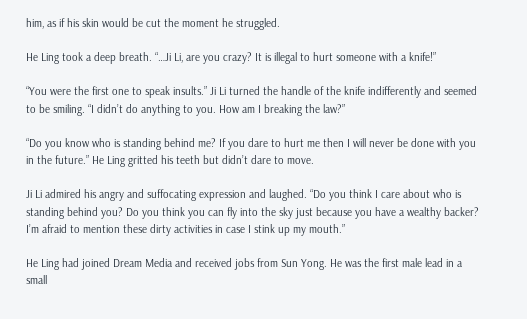him, as if his skin would be cut the moment he struggled.

He Ling took a deep breath. “…Ji Li, are you crazy? It is illegal to hurt someone with a knife!”

“You were the first one to speak insults.” Ji Li turned the handle of the knife indifferently and seemed to be smiling. “I didn’t do anything to you. How am I breaking the law?”

“Do you know who is standing behind me? If you dare to hurt me then I will never be done with you in the future.” He Ling gritted his teeth but didn’t dare to move.

Ji Li admired his angry and suffocating expression and laughed. “Do you think I care about who is standing behind you? Do you think you can fly into the sky just because you have a wealthy backer? I’m afraid to mention these dirty activities in case I stink up my mouth.”

He Ling had joined Dream Media and received jobs from Sun Yong. He was the first male lead in a small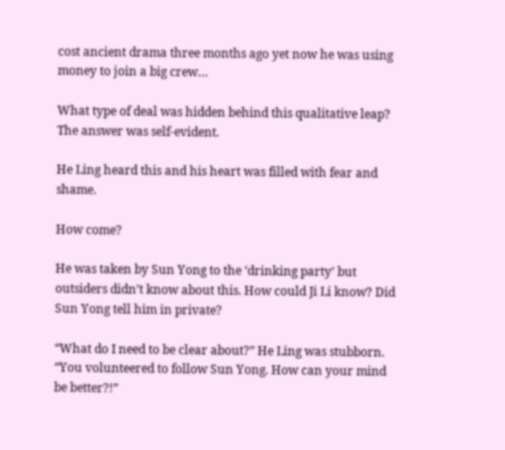cost ancient drama three months ago yet now he was using money to join a big crew…

What type of deal was hidden behind this qualitative leap? The answer was self-evident.

He Ling heard this and his heart was filled with fear and shame.

How come?

He was taken by Sun Yong to the ‘drinking party’ but outsiders didn’t know about this. How could Ji Li know? Did Sun Yong tell him in private?

“What do I need to be clear about?” He Ling was stubborn. “You volunteered to follow Sun Yong. How can your mind be better?!”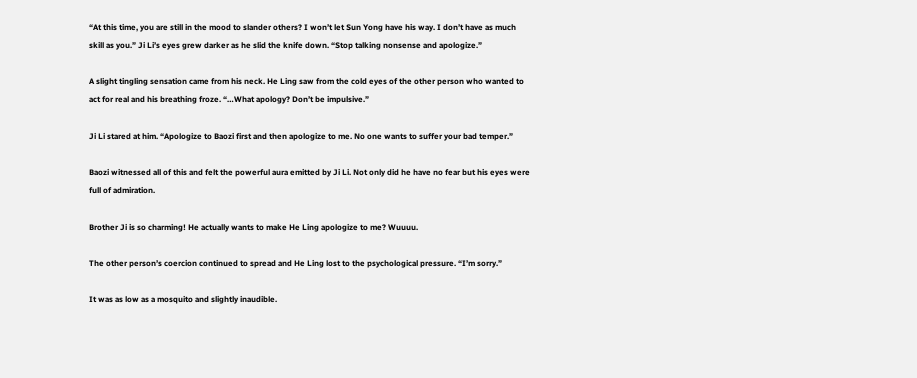“At this time, you are still in the mood to slander others? I won’t let Sun Yong have his way. I don’t have as much skill as you.” Ji Li’s eyes grew darker as he slid the knife down. “Stop talking nonsense and apologize.”

A slight tingling sensation came from his neck. He Ling saw from the cold eyes of the other person who wanted to act for real and his breathing froze. “…What apology? Don’t be impulsive.”

Ji Li stared at him. “Apologize to Baozi first and then apologize to me. No one wants to suffer your bad temper.”

Baozi witnessed all of this and felt the powerful aura emitted by Ji Li. Not only did he have no fear but his eyes were full of admiration.

Brother Ji is so charming! He actually wants to make He Ling apologize to me? Wuuuu.

The other person’s coercion continued to spread and He Ling lost to the psychological pressure. “I’m sorry.”

It was as low as a mosquito and slightly inaudible.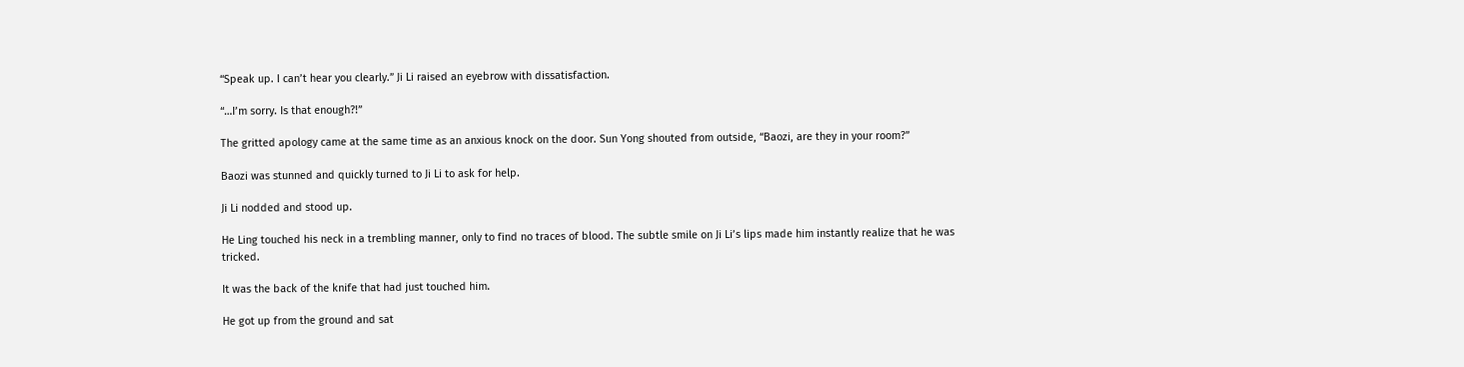“Speak up. I can’t hear you clearly.” Ji Li raised an eyebrow with dissatisfaction.

“…I’m sorry. Is that enough?!”

The gritted apology came at the same time as an anxious knock on the door. Sun Yong shouted from outside, “Baozi, are they in your room?”

Baozi was stunned and quickly turned to Ji Li to ask for help.

Ji Li nodded and stood up.

He Ling touched his neck in a trembling manner, only to find no traces of blood. The subtle smile on Ji Li’s lips made him instantly realize that he was tricked.

It was the back of the knife that had just touched him.

He got up from the ground and sat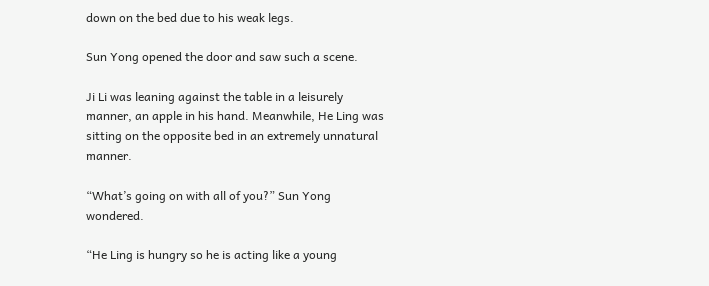down on the bed due to his weak legs.

Sun Yong opened the door and saw such a scene.

Ji Li was leaning against the table in a leisurely manner, an apple in his hand. Meanwhile, He Ling was sitting on the opposite bed in an extremely unnatural manner.

“What’s going on with all of you?” Sun Yong wondered.

“He Ling is hungry so he is acting like a young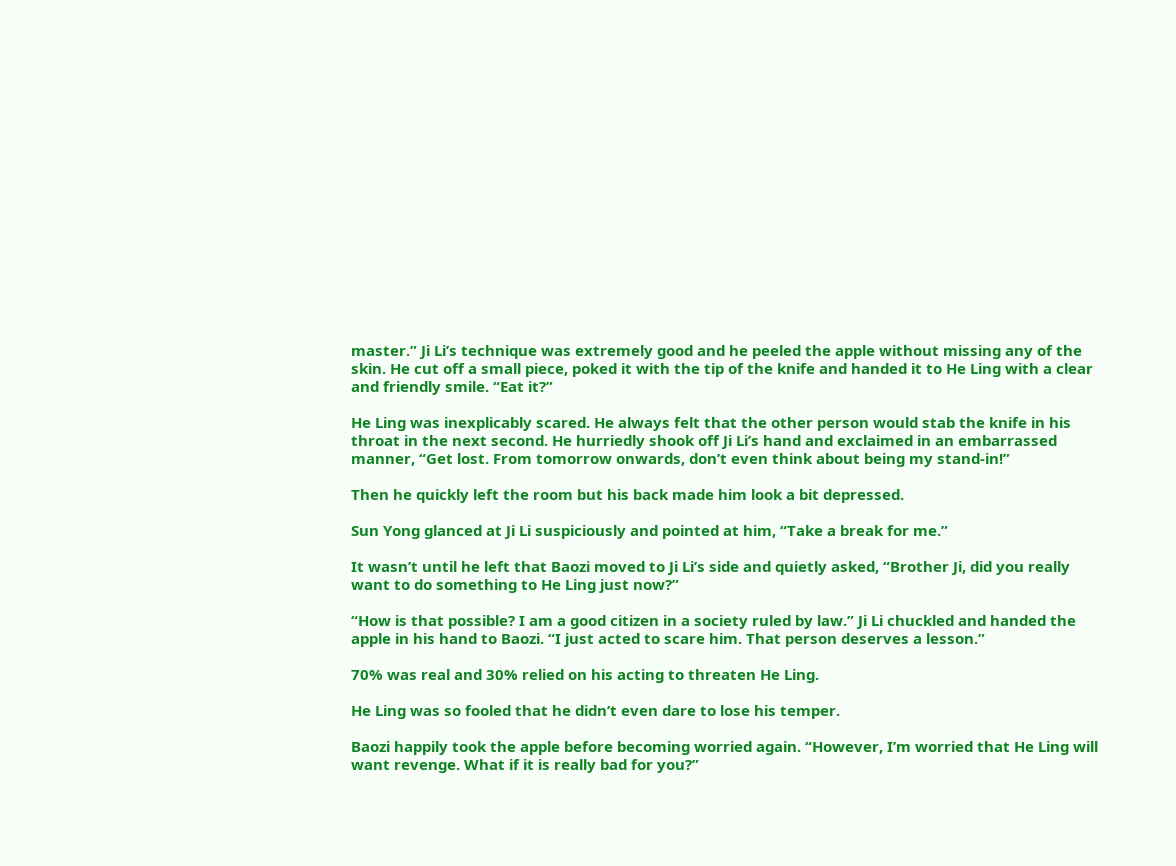master.” Ji Li’s technique was extremely good and he peeled the apple without missing any of the skin. He cut off a small piece, poked it with the tip of the knife and handed it to He Ling with a clear and friendly smile. “Eat it?”

He Ling was inexplicably scared. He always felt that the other person would stab the knife in his throat in the next second. He hurriedly shook off Ji Li’s hand and exclaimed in an embarrassed manner, “Get lost. From tomorrow onwards, don’t even think about being my stand-in!”

Then he quickly left the room but his back made him look a bit depressed.

Sun Yong glanced at Ji Li suspiciously and pointed at him, “Take a break for me.”

It wasn’t until he left that Baozi moved to Ji Li’s side and quietly asked, “Brother Ji, did you really want to do something to He Ling just now?”

“How is that possible? I am a good citizen in a society ruled by law.” Ji Li chuckled and handed the apple in his hand to Baozi. “I just acted to scare him. That person deserves a lesson.”

70% was real and 30% relied on his acting to threaten He Ling.

He Ling was so fooled that he didn’t even dare to lose his temper.

Baozi happily took the apple before becoming worried again. “However, I’m worried that He Ling will want revenge. What if it is really bad for you?”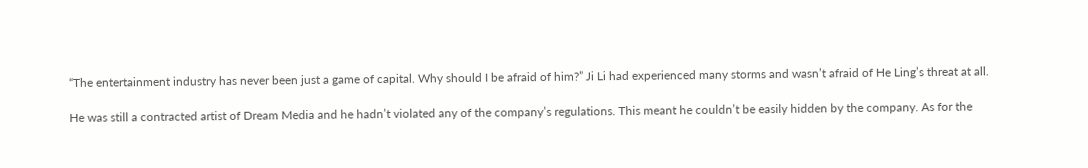“The entertainment industry has never been just a game of capital. Why should I be afraid of him?” Ji Li had experienced many storms and wasn’t afraid of He Ling’s threat at all.

He was still a contracted artist of Dream Media and he hadn’t violated any of the company’s regulations. This meant he couldn’t be easily hidden by the company. As for the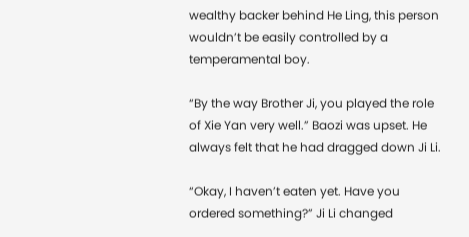wealthy backer behind He Ling, this person wouldn’t be easily controlled by a temperamental boy.

“By the way Brother Ji, you played the role of Xie Yan very well.” Baozi was upset. He always felt that he had dragged down Ji Li.

“Okay, I haven’t eaten yet. Have you ordered something?” Ji Li changed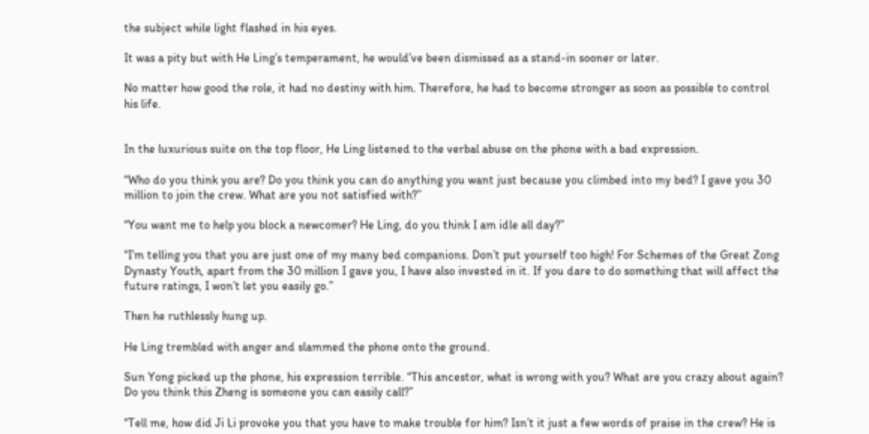the subject while light flashed in his eyes.

It was a pity but with He Ling’s temperament, he would’ve been dismissed as a stand-in sooner or later.

No matter how good the role, it had no destiny with him. Therefore, he had to become stronger as soon as possible to control his life.


In the luxurious suite on the top floor, He Ling listened to the verbal abuse on the phone with a bad expression.

“Who do you think you are? Do you think you can do anything you want just because you climbed into my bed? I gave you 30 million to join the crew. What are you not satisfied with?”

“You want me to help you block a newcomer? He Ling, do you think I am idle all day?”

“I’m telling you that you are just one of my many bed companions. Don’t put yourself too high! For Schemes of the Great Zong Dynasty Youth, apart from the 30 million I gave you, I have also invested in it. If you dare to do something that will affect the future ratings, I won’t let you easily go.”

Then he ruthlessly hung up.

He Ling trembled with anger and slammed the phone onto the ground.

Sun Yong picked up the phone, his expression terrible. “This ancestor, what is wrong with you? What are you crazy about again? Do you think this Zheng is someone you can easily call?”

“Tell me, how did Ji Li provoke you that you have to make trouble for him? Isn’t it just a few words of praise in the crew? He is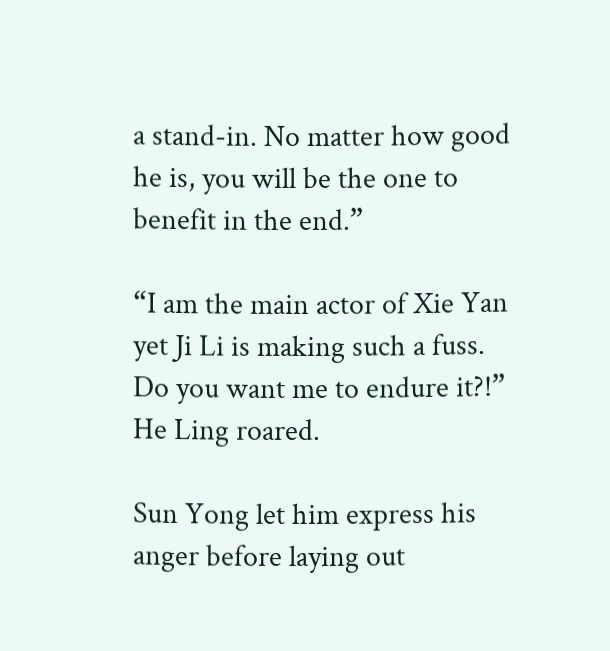a stand-in. No matter how good he is, you will be the one to benefit in the end.”

“I am the main actor of Xie Yan yet Ji Li is making such a fuss. Do you want me to endure it?!” He Ling roared.

Sun Yong let him express his anger before laying out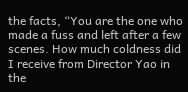the facts, “You are the one who made a fuss and left after a few scenes. How much coldness did I receive from Director Yao in the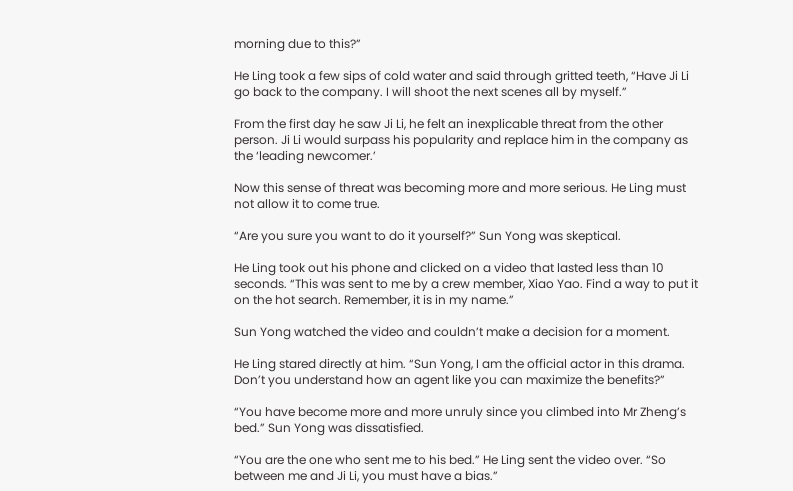morning due to this?”

He Ling took a few sips of cold water and said through gritted teeth, “Have Ji Li go back to the company. I will shoot the next scenes all by myself.”

From the first day he saw Ji Li, he felt an inexplicable threat from the other person. Ji Li would surpass his popularity and replace him in the company as the ‘leading newcomer.’

Now this sense of threat was becoming more and more serious. He Ling must not allow it to come true.

“Are you sure you want to do it yourself?” Sun Yong was skeptical.

He Ling took out his phone and clicked on a video that lasted less than 10 seconds. “This was sent to me by a crew member, Xiao Yao. Find a way to put it on the hot search. Remember, it is in my name.”

Sun Yong watched the video and couldn’t make a decision for a moment.

He Ling stared directly at him. “Sun Yong, I am the official actor in this drama. Don’t you understand how an agent like you can maximize the benefits?”

“You have become more and more unruly since you climbed into Mr Zheng’s bed.” Sun Yong was dissatisfied.

“You are the one who sent me to his bed.” He Ling sent the video over. “So between me and Ji Li, you must have a bias.”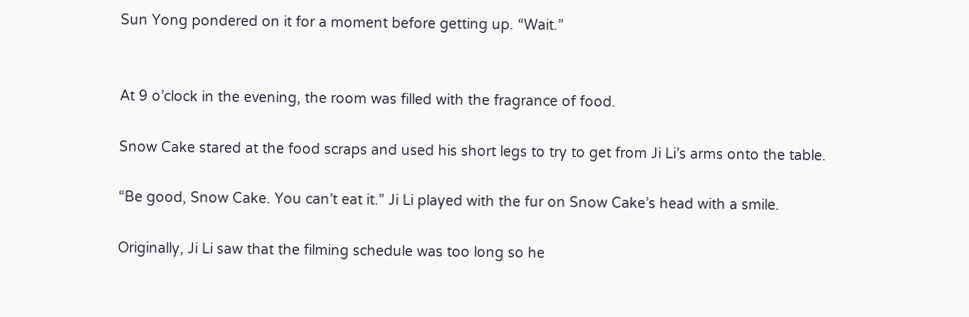Sun Yong pondered on it for a moment before getting up. “Wait.”


At 9 o’clock in the evening, the room was filled with the fragrance of food.

Snow Cake stared at the food scraps and used his short legs to try to get from Ji Li’s arms onto the table.

“Be good, Snow Cake. You can’t eat it.” Ji Li played with the fur on Snow Cake’s head with a smile.

Originally, Ji Li saw that the filming schedule was too long so he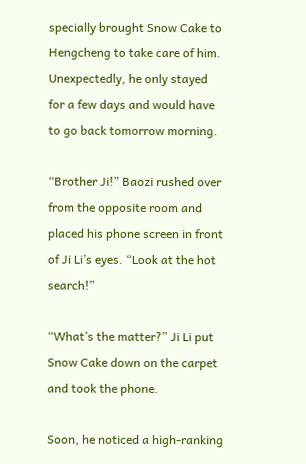specially brought Snow Cake to Hengcheng to take care of him. Unexpectedly, he only stayed for a few days and would have to go back tomorrow morning.

“Brother Ji!” Baozi rushed over from the opposite room and placed his phone screen in front of Ji Li’s eyes. “Look at the hot search!”

“What’s the matter?” Ji Li put Snow Cake down on the carpet and took the phone.

Soon, he noticed a high-ranking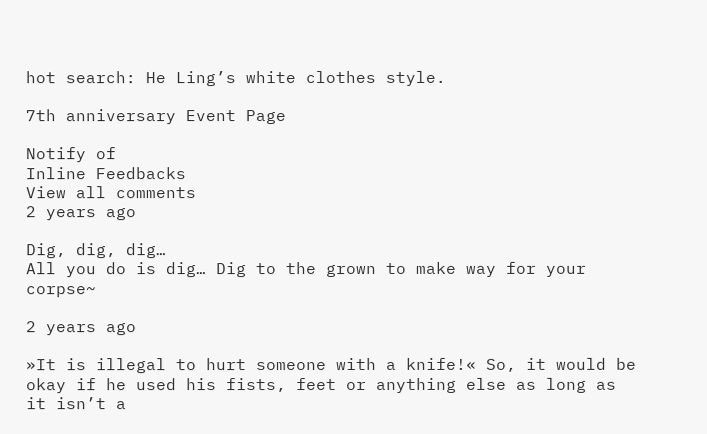hot search: He Ling’s white clothes style.

7th anniversary Event Page

Notify of
Inline Feedbacks
View all comments
2 years ago

Dig, dig, dig…
All you do is dig… Dig to the grown to make way for your corpse~

2 years ago

»It is illegal to hurt someone with a knife!« So, it would be okay if he used his fists, feet or anything else as long as it isn’t a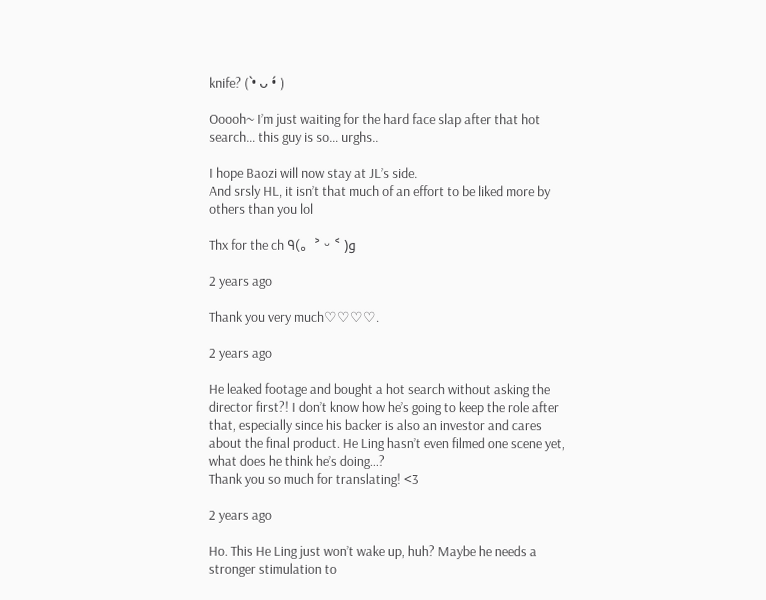knife? ( •̀ ᴗ •́ )

Ooooh~ I’m just waiting for the hard face slap after that hot search… this guy is so… urghs..

I hope Baozi will now stay at JL’s side.
And srsly HL, it isn’t that much of an effort to be liked more by others than you lol

Thx for the ch ٩(。˃ ᵕ ˂ )و

2 years ago

Thank you very much♡♡♡♡.

2 years ago

He leaked footage and bought a hot search without asking the director first?! I don’t know how he’s going to keep the role after that, especially since his backer is also an investor and cares about the final product. He Ling hasn’t even filmed one scene yet, what does he think he’s doing…?
Thank you so much for translating! <3

2 years ago

Ho. This He Ling just won’t wake up, huh? Maybe he needs a stronger stimulation to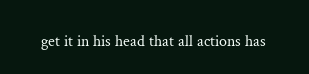get it in his head that all actions has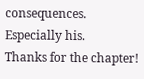consequences. Especially his.
Thanks for the chapter!